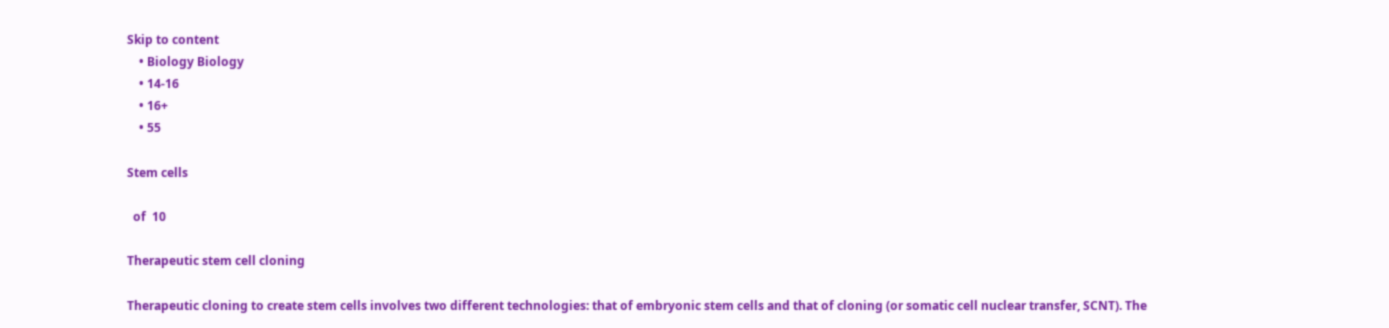Skip to content
    • Biology Biology
    • 14-16
    • 16+
    • 55

Stem cells

  of  10

Therapeutic stem cell cloning

Therapeutic cloning to create stem cells involves two different technologies: that of embryonic stem cells and that of cloning (or somatic cell nuclear transfer, SCNT). The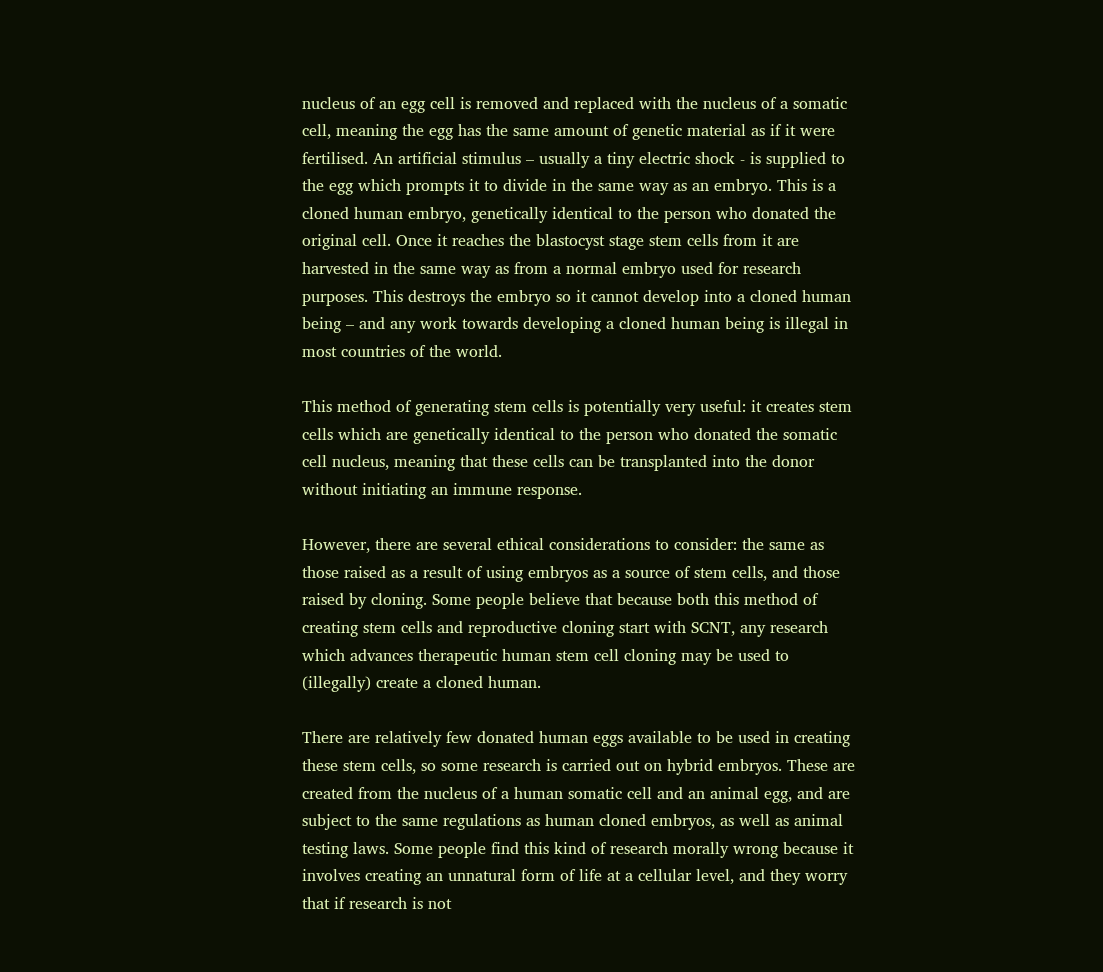nucleus of an egg cell is removed and replaced with the nucleus of a somatic cell, meaning the egg has the same amount of genetic material as if it were fertilised. An artificial stimulus – usually a tiny electric shock - is supplied to the egg which prompts it to divide in the same way as an embryo. This is a cloned human embryo, genetically identical to the person who donated the original cell. Once it reaches the blastocyst stage stem cells from it are harvested in the same way as from a normal embryo used for research purposes. This destroys the embryo so it cannot develop into a cloned human being – and any work towards developing a cloned human being is illegal in most countries of the world.

This method of generating stem cells is potentially very useful: it creates stem cells which are genetically identical to the person who donated the somatic cell nucleus, meaning that these cells can be transplanted into the donor without initiating an immune response.

However, there are several ethical considerations to consider: the same as those raised as a result of using embryos as a source of stem cells, and those raised by cloning. Some people believe that because both this method of creating stem cells and reproductive cloning start with SCNT, any research which advances therapeutic human stem cell cloning may be used to (illegally) create a cloned human.

There are relatively few donated human eggs available to be used in creating these stem cells, so some research is carried out on hybrid embryos. These are created from the nucleus of a human somatic cell and an animal egg, and are subject to the same regulations as human cloned embryos, as well as animal testing laws. Some people find this kind of research morally wrong because it involves creating an unnatural form of life at a cellular level, and they worry that if research is not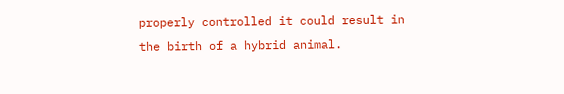properly controlled it could result in the birth of a hybrid animal.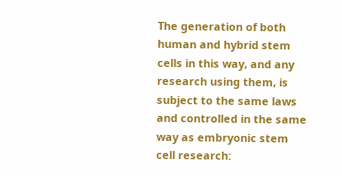The generation of both human and hybrid stem cells in this way, and any research using them, is subject to the same laws and controlled in the same way as embryonic stem cell research: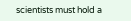scientists must hold a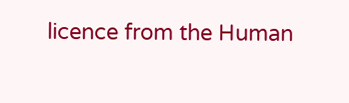licence from the Human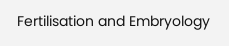Fertilisation and Embryology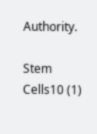Authority.

Stem Cells10 (1)